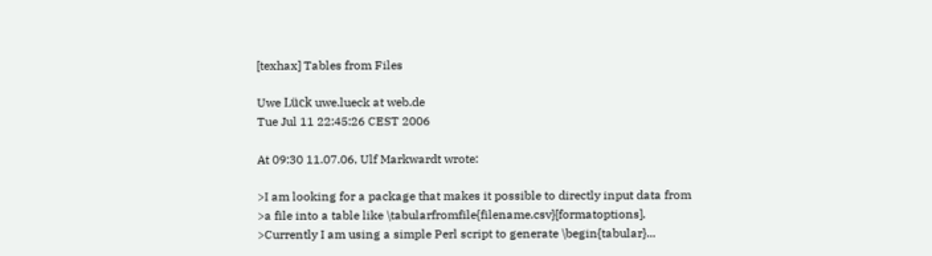[texhax] Tables from Files

Uwe Lück uwe.lueck at web.de
Tue Jul 11 22:45:26 CEST 2006

At 09:30 11.07.06, Ulf Markwardt wrote:

>I am looking for a package that makes it possible to directly input data from
>a file into a table like \tabularfromfile{filename.csv}[formatoptions].
>Currently I am using a simple Perl script to generate \begin{tabular}...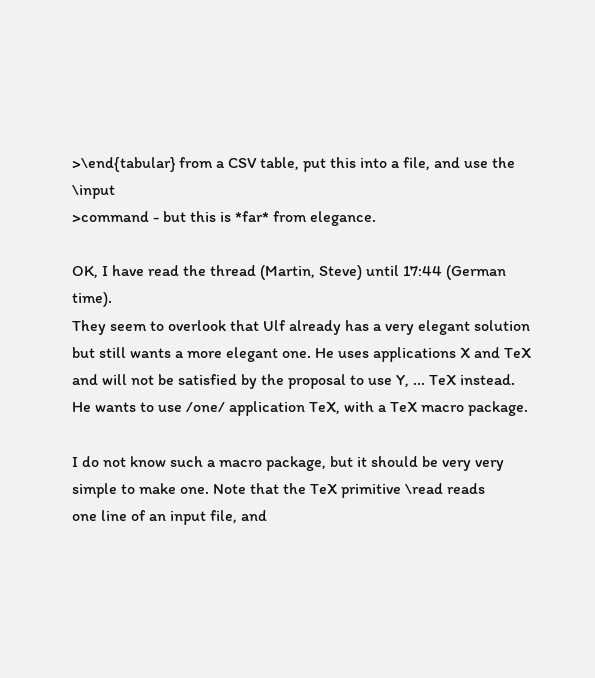>\end{tabular} from a CSV table, put this into a file, and use the \input
>command - but this is *far* from elegance.

OK, I have read the thread (Martin, Steve) until 17:44 (German time).
They seem to overlook that Ulf already has a very elegant solution
but still wants a more elegant one. He uses applications X and TeX
and will not be satisfied by the proposal to use Y, ... TeX instead.
He wants to use /one/ application TeX, with a TeX macro package.

I do not know such a macro package, but it should be very very
simple to make one. Note that the TeX primitive \read reads
one line of an input file, and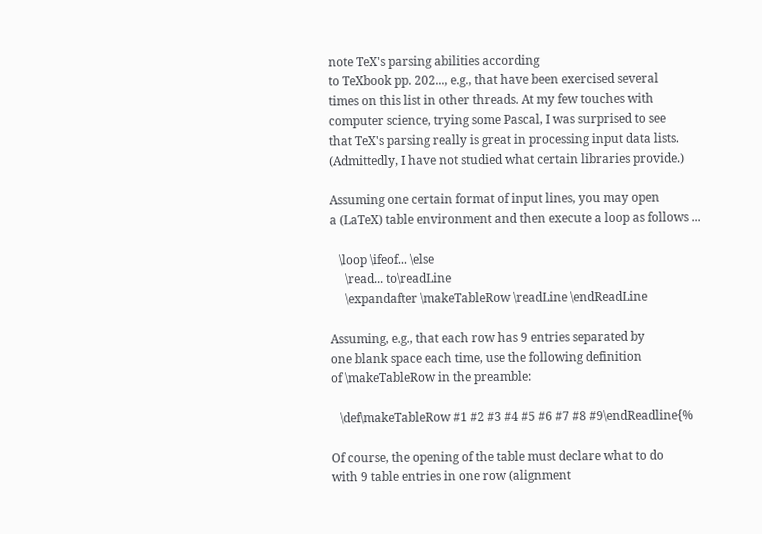note TeX's parsing abilities according
to TeXbook pp. 202..., e.g., that have been exercised several
times on this list in other threads. At my few touches with
computer science, trying some Pascal, I was surprised to see
that TeX's parsing really is great in processing input data lists.
(Admittedly, I have not studied what certain libraries provide.)

Assuming one certain format of input lines, you may open
a (LaTeX) table environment and then execute a loop as follows ...

   \loop \ifeof... \else
     \read... to\readLine
     \expandafter \makeTableRow \readLine \endReadLine

Assuming, e.g., that each row has 9 entries separated by
one blank space each time, use the following definition
of \makeTableRow in the preamble:

   \def\makeTableRow #1 #2 #3 #4 #5 #6 #7 #8 #9\endReadline{%

Of course, the opening of the table must declare what to do
with 9 table entries in one row (alignment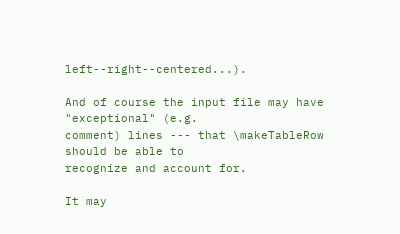left--right--centered...).

And of course the input file may have "exceptional" (e.g.
comment) lines --- that \makeTableRow should be able to
recognize and account for.

It may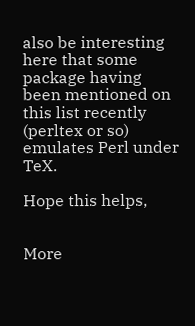also be interesting here that some package having
been mentioned on this list recently (perltex or so)
emulates Perl under TeX.

Hope this helps,


More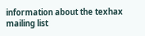information about the texhax mailing list